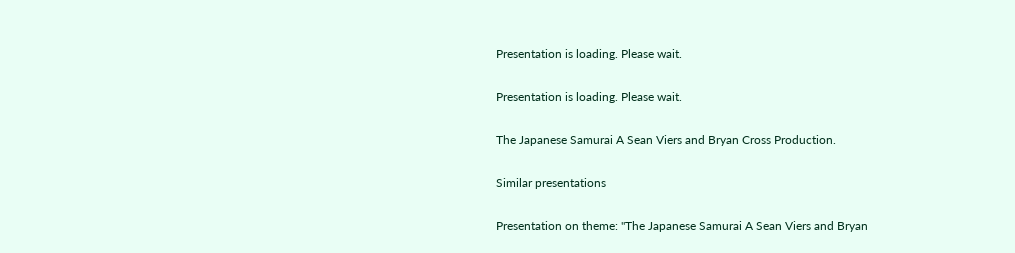Presentation is loading. Please wait.

Presentation is loading. Please wait.

The Japanese Samurai A Sean Viers and Bryan Cross Production.

Similar presentations

Presentation on theme: "The Japanese Samurai A Sean Viers and Bryan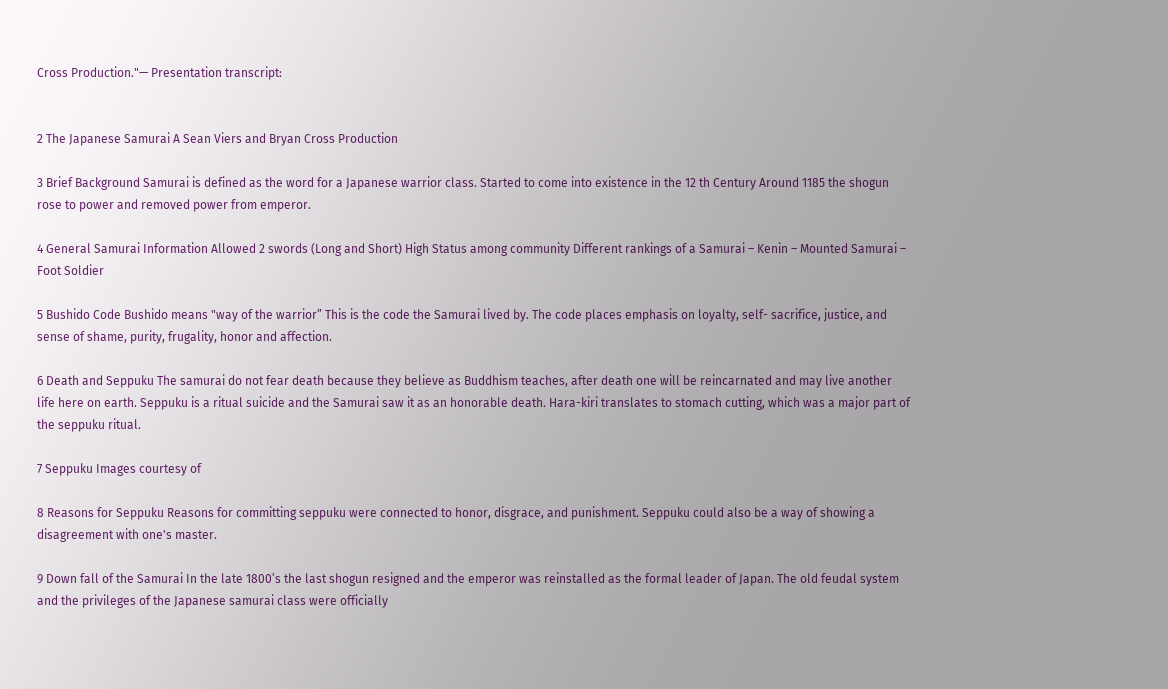Cross Production."— Presentation transcript:


2 The Japanese Samurai A Sean Viers and Bryan Cross Production

3 Brief Background Samurai is defined as the word for a Japanese warrior class. Started to come into existence in the 12 th Century Around 1185 the shogun rose to power and removed power from emperor.

4 General Samurai Information Allowed 2 swords (Long and Short) High Status among community Different rankings of a Samurai – Kenin – Mounted Samurai – Foot Soldier

5 Bushido Code Bushido means "way of the warrior” This is the code the Samurai lived by. The code places emphasis on loyalty, self- sacrifice, justice, and sense of shame, purity, frugality, honor and affection.

6 Death and Seppuku The samurai do not fear death because they believe as Buddhism teaches, after death one will be reincarnated and may live another life here on earth. Seppuku is a ritual suicide and the Samurai saw it as an honorable death. Hara-kiri translates to stomach cutting, which was a major part of the seppuku ritual.

7 Seppuku Images courtesy of

8 Reasons for Seppuku Reasons for committing seppuku were connected to honor, disgrace, and punishment. Seppuku could also be a way of showing a disagreement with one's master.

9 Down fall of the Samurai In the late 1800’s the last shogun resigned and the emperor was reinstalled as the formal leader of Japan. The old feudal system and the privileges of the Japanese samurai class were officially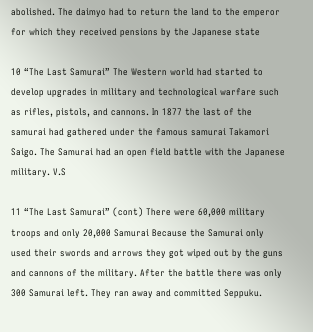abolished. The daimyo had to return the land to the emperor for which they received pensions by the Japanese state

10 “The Last Samurai” The Western world had started to develop upgrades in military and technological warfare such as rifles, pistols, and cannons. In 1877 the last of the samurai had gathered under the famous samurai Takamori Saigo. The Samurai had an open field battle with the Japanese military. V.S

11 “The Last Samurai” (cont) There were 60,000 military troops and only 20,000 Samurai Because the Samurai only used their swords and arrows they got wiped out by the guns and cannons of the military. After the battle there was only 300 Samurai left. They ran away and committed Seppuku.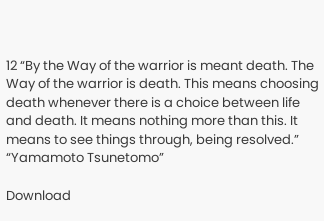12 “By the Way of the warrior is meant death. The Way of the warrior is death. This means choosing death whenever there is a choice between life and death. It means nothing more than this. It means to see things through, being resolved.” “Yamamoto Tsunetomo”

Download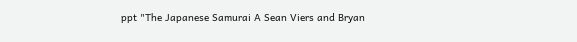ppt "The Japanese Samurai A Sean Viers and Bryan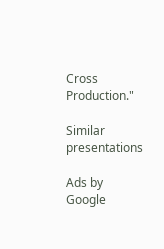Cross Production."

Similar presentations

Ads by Google